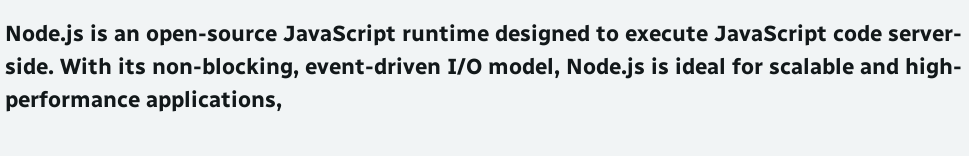Node.js is an open-source JavaScript runtime designed to execute JavaScript code server-side. With its non-blocking, event-driven I/O model, Node.js is ideal for scalable and high-performance applications,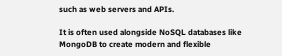such as web servers and APIs.

It is often used alongside NoSQL databases like MongoDB to create modern and flexible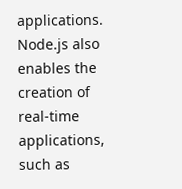applications. Node.js also enables the creation of real-time applications, such as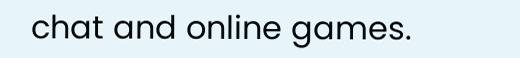chat and online games.